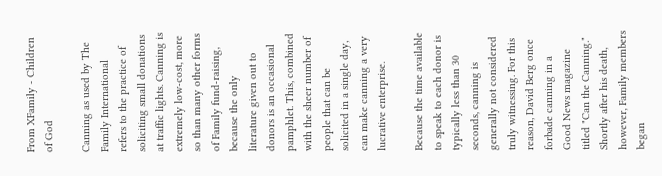From XFamily - Children of God

Canning as used by The Family International refers to the practice of soliciting small donations at traffic lights. Canning is extremely low-cost, more so than many other forms of Family fund-raising, because the only literature given out to donors is an occasional pamphlet. This, combined with the sheer number of people that can be solicited in a single day, can make canning a very lucrative enterprise.

Because the time available to speak to each donor is typically less than 30 seconds, canning is generally not considered truly witnessing. For this reason, David Berg once forbade canning in a Good News magazine titled "Can the Canning." Shortly after his death, however, Family members began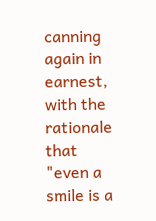canning again in earnest, with the rationale that "even a smile is a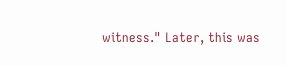witness." Later, this was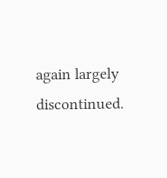again largely discontinued.